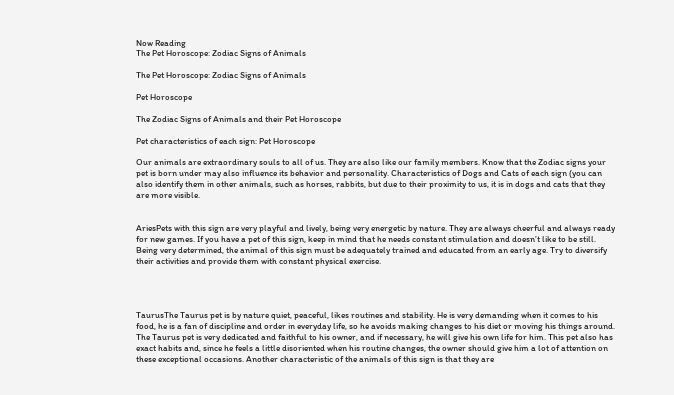Now Reading
The Pet Horoscope: Zodiac Signs of Animals

The Pet Horoscope: Zodiac Signs of Animals

Pet Horoscope

The Zodiac Signs of Animals and their Pet Horoscope

Pet characteristics of each sign: Pet Horoscope

Our animals are extraordinary souls to all of us. They are also like our family members. Know that the Zodiac signs your pet is born under may also influence its behavior and personality. Characteristics of Dogs and Cats of each sign (you can also identify them in other animals, such as horses, rabbits, but due to their proximity to us, it is in dogs and cats that they are more visible.


AriesPets with this sign are very playful and lively, being very energetic by nature. They are always cheerful and always ready for new games. If you have a pet of this sign, keep in mind that he needs constant stimulation and doesn’t like to be still. Being very determined, the animal of this sign must be adequately trained and educated from an early age. Try to diversify their activities and provide them with constant physical exercise.




TaurusThe Taurus pet is by nature quiet, peaceful, likes routines and stability. He is very demanding when it comes to his food, he is a fan of discipline and order in everyday life, so he avoids making changes to his diet or moving his things around. The Taurus pet is very dedicated and faithful to his owner, and if necessary, he will give his own life for him. This pet also has exact habits and, since he feels a little disoriented when his routine changes, the owner should give him a lot of attention on these exceptional occasions. Another characteristic of the animals of this sign is that they are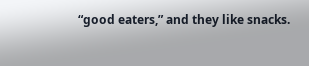“good eaters,” and they like snacks.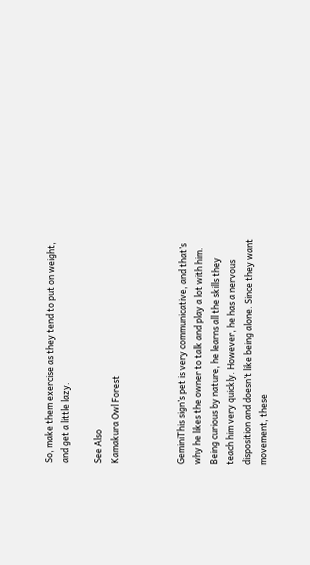So, make them exercise as they tend to put on weight, and get a little lazy.

See Also
Kamakura Owl Forest



GeminiThis sign’s pet is very communicative, and that’s why he likes the owner to talk and play a lot with him. Being curious by nature, he learns all the skills they teach him very quickly. However, he has a nervous disposition and doesn’t like being alone. Since they want movement, these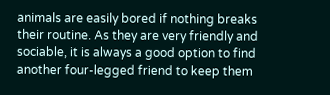animals are easily bored if nothing breaks their routine. As they are very friendly and sociable, it is always a good option to find another four-legged friend to keep them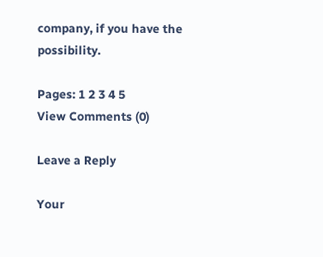company, if you have the possibility.

Pages: 1 2 3 4 5
View Comments (0)

Leave a Reply

Your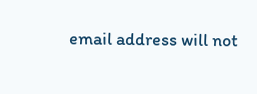email address will not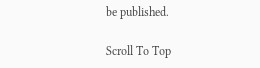be published.

Scroll To Top